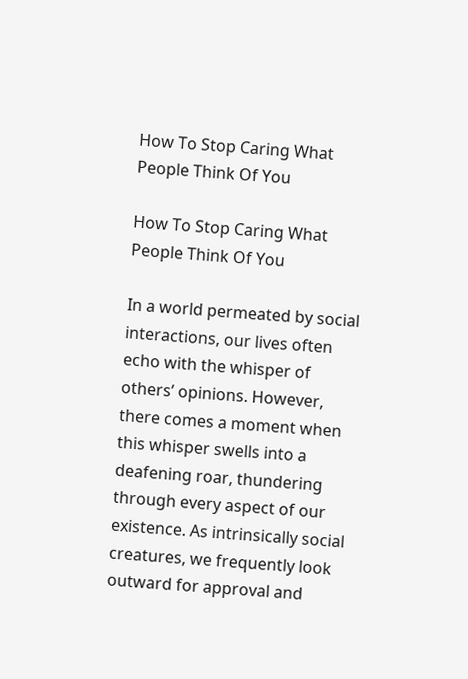How To Stop Caring What People Think Of You

How To Stop Caring What People Think Of You

In a world permeated by social interactions, our lives often echo with the whisper of others’ opinions. However, there comes a moment when this whisper swells into a deafening roar, thundering through every aspect of our existence. As intrinsically social creatures, we frequently look outward for approval and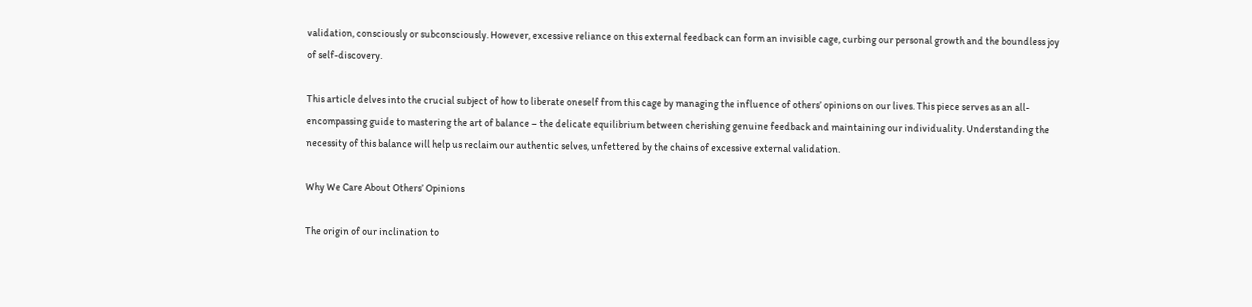validation, consciously or subconsciously. However, excessive reliance on this external feedback can form an invisible cage, curbing our personal growth and the boundless joy of self-discovery.

This article delves into the crucial subject of how to liberate oneself from this cage by managing the influence of others’ opinions on our lives. This piece serves as an all-encompassing guide to mastering the art of balance – the delicate equilibrium between cherishing genuine feedback and maintaining our individuality. Understanding the necessity of this balance will help us reclaim our authentic selves, unfettered by the chains of excessive external validation.

Why We Care About Others’ Opinions

The origin of our inclination to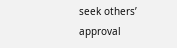seek others’ approval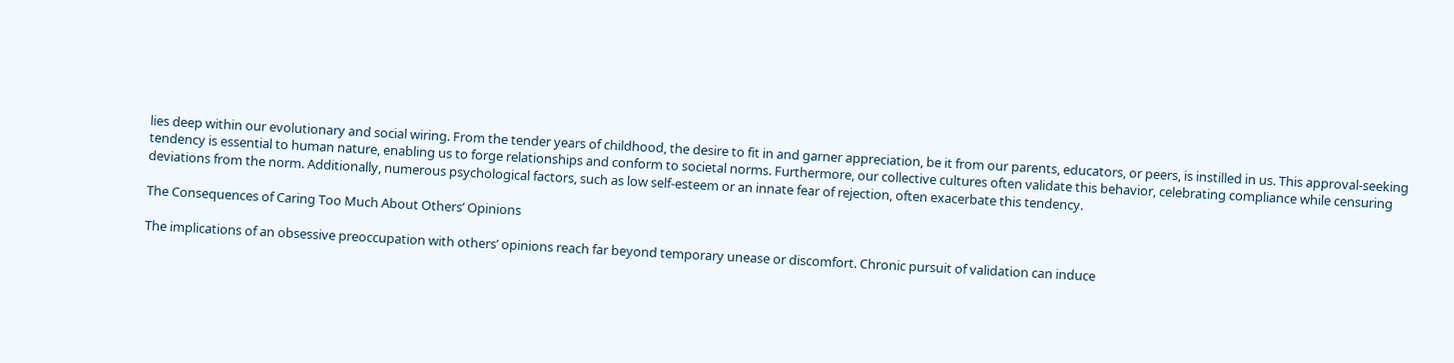lies deep within our evolutionary and social wiring. From the tender years of childhood, the desire to fit in and garner appreciation, be it from our parents, educators, or peers, is instilled in us. This approval-seeking tendency is essential to human nature, enabling us to forge relationships and conform to societal norms. Furthermore, our collective cultures often validate this behavior, celebrating compliance while censuring deviations from the norm. Additionally, numerous psychological factors, such as low self-esteem or an innate fear of rejection, often exacerbate this tendency.

The Consequences of Caring Too Much About Others’ Opinions

The implications of an obsessive preoccupation with others’ opinions reach far beyond temporary unease or discomfort. Chronic pursuit of validation can induce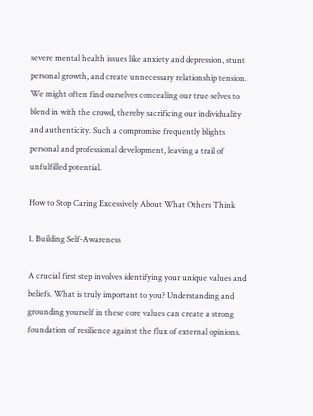severe mental health issues like anxiety and depression, stunt personal growth, and create unnecessary relationship tension. We might often find ourselves concealing our true selves to blend in with the crowd, thereby sacrificing our individuality and authenticity. Such a compromise frequently blights personal and professional development, leaving a trail of unfulfilled potential.

How to Stop Caring Excessively About What Others Think

1. Building Self-Awareness

A crucial first step involves identifying your unique values and beliefs. What is truly important to you? Understanding and grounding yourself in these core values can create a strong foundation of resilience against the flux of external opinions.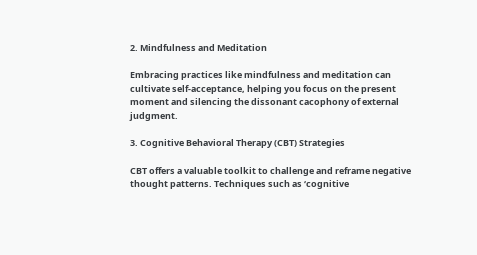2. Mindfulness and Meditation

Embracing practices like mindfulness and meditation can cultivate self-acceptance, helping you focus on the present moment and silencing the dissonant cacophony of external judgment.

3. Cognitive Behavioral Therapy (CBT) Strategies

CBT offers a valuable toolkit to challenge and reframe negative thought patterns. Techniques such as ‘cognitive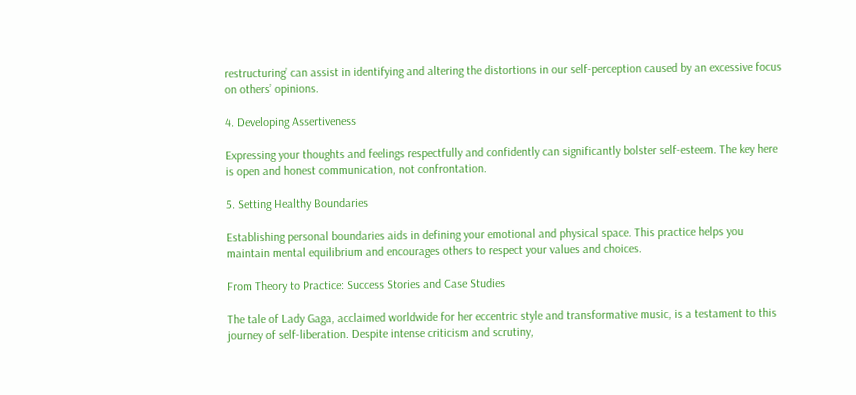restructuring’ can assist in identifying and altering the distortions in our self-perception caused by an excessive focus on others’ opinions.

4. Developing Assertiveness

Expressing your thoughts and feelings respectfully and confidently can significantly bolster self-esteem. The key here is open and honest communication, not confrontation.

5. Setting Healthy Boundaries

Establishing personal boundaries aids in defining your emotional and physical space. This practice helps you maintain mental equilibrium and encourages others to respect your values and choices.

From Theory to Practice: Success Stories and Case Studies

The tale of Lady Gaga, acclaimed worldwide for her eccentric style and transformative music, is a testament to this journey of self-liberation. Despite intense criticism and scrutiny,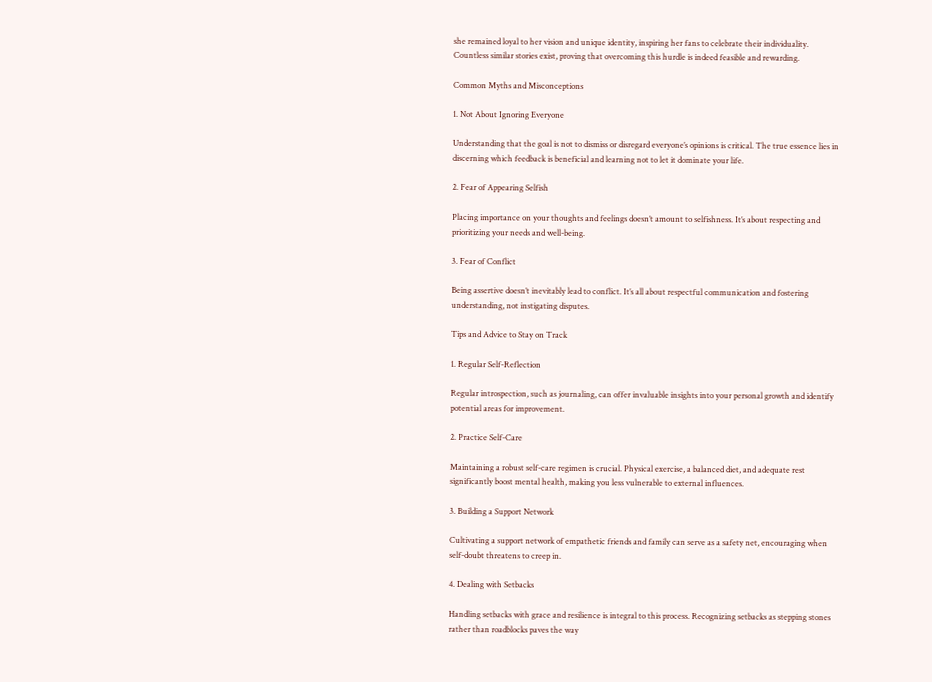she remained loyal to her vision and unique identity, inspiring her fans to celebrate their individuality. Countless similar stories exist, proving that overcoming this hurdle is indeed feasible and rewarding.

Common Myths and Misconceptions

1. Not About Ignoring Everyone

Understanding that the goal is not to dismiss or disregard everyone’s opinions is critical. The true essence lies in discerning which feedback is beneficial and learning not to let it dominate your life.

2. Fear of Appearing Selfish

Placing importance on your thoughts and feelings doesn’t amount to selfishness. It’s about respecting and prioritizing your needs and well-being.

3. Fear of Conflict

Being assertive doesn’t inevitably lead to conflict. It’s all about respectful communication and fostering understanding, not instigating disputes.

Tips and Advice to Stay on Track

1. Regular Self-Reflection

Regular introspection, such as journaling, can offer invaluable insights into your personal growth and identify potential areas for improvement.

2. Practice Self-Care

Maintaining a robust self-care regimen is crucial. Physical exercise, a balanced diet, and adequate rest significantly boost mental health, making you less vulnerable to external influences.

3. Building a Support Network

Cultivating a support network of empathetic friends and family can serve as a safety net, encouraging when self-doubt threatens to creep in.

4. Dealing with Setbacks

Handling setbacks with grace and resilience is integral to this process. Recognizing setbacks as stepping stones rather than roadblocks paves the way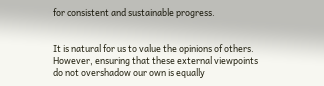for consistent and sustainable progress.


It is natural for us to value the opinions of others. However, ensuring that these external viewpoints do not overshadow our own is equally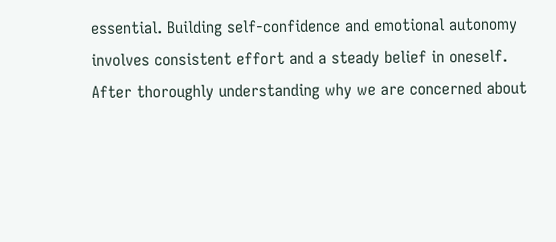essential. Building self-confidence and emotional autonomy involves consistent effort and a steady belief in oneself. After thoroughly understanding why we are concerned about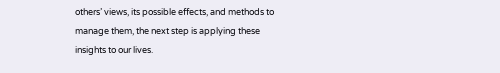others’ views, its possible effects, and methods to manage them, the next step is applying these insights to our lives.